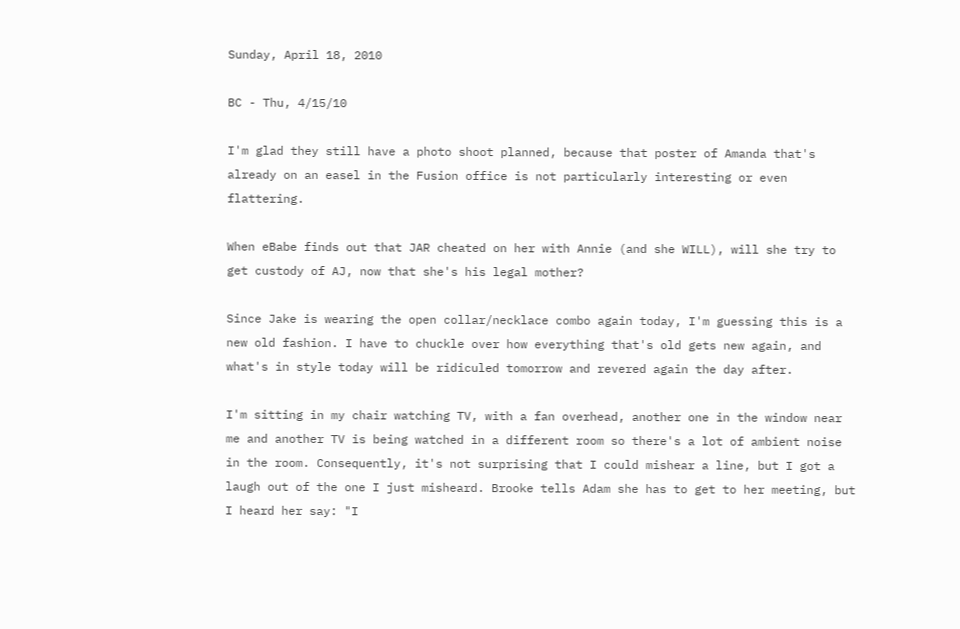Sunday, April 18, 2010

BC - Thu, 4/15/10

I'm glad they still have a photo shoot planned, because that poster of Amanda that's already on an easel in the Fusion office is not particularly interesting or even flattering.

When eBabe finds out that JAR cheated on her with Annie (and she WILL), will she try to get custody of AJ, now that she's his legal mother?

Since Jake is wearing the open collar/necklace combo again today, I'm guessing this is a new old fashion. I have to chuckle over how everything that's old gets new again, and what's in style today will be ridiculed tomorrow and revered again the day after.

I'm sitting in my chair watching TV, with a fan overhead, another one in the window near me and another TV is being watched in a different room so there's a lot of ambient noise in the room. Consequently, it's not surprising that I could mishear a line, but I got a laugh out of the one I just misheard. Brooke tells Adam she has to get to her meeting, but I heard her say: "I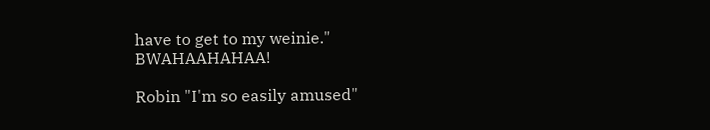have to get to my weinie." BWAHAAHAHAA!

Robin "I'm so easily amused"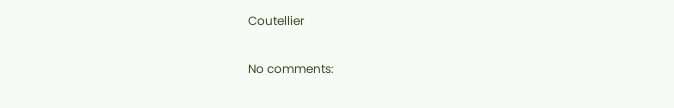Coutellier

No comments: